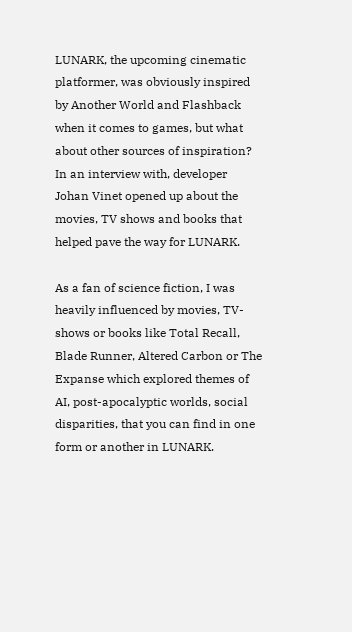LUNARK, the upcoming cinematic platformer, was obviously inspired by Another World and Flashback when it comes to games, but what about other sources of inspiration? In an interview with, developer Johan Vinet opened up about the movies, TV shows and books that helped pave the way for LUNARK.

As a fan of science fiction, I was heavily influenced by movies, TV-shows or books like Total Recall, Blade Runner, Altered Carbon or The Expanse which explored themes of AI, post-apocalyptic worlds, social disparities, that you can find in one form or another in LUNARK.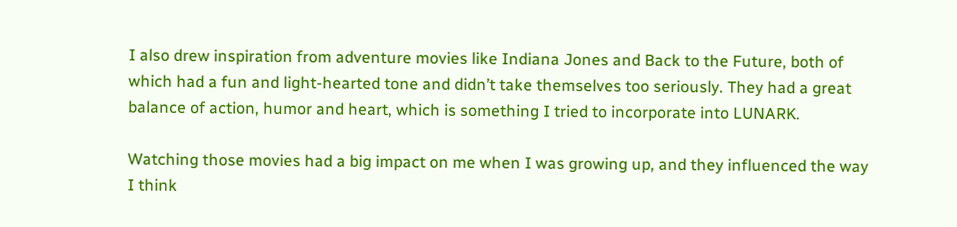I also drew inspiration from adventure movies like Indiana Jones and Back to the Future, both of which had a fun and light-hearted tone and didn’t take themselves too seriously. They had a great balance of action, humor and heart, which is something I tried to incorporate into LUNARK.

Watching those movies had a big impact on me when I was growing up, and they influenced the way I think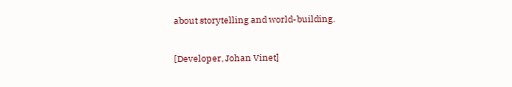about storytelling and world-building.

[Developer, Johan Vinet]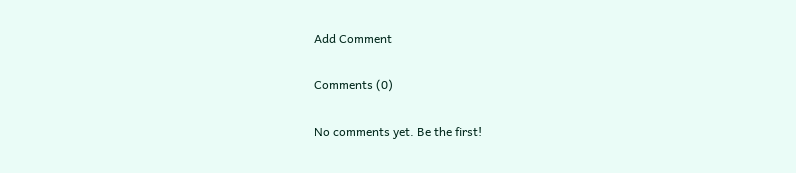Add Comment

Comments (0)

No comments yet. Be the first!